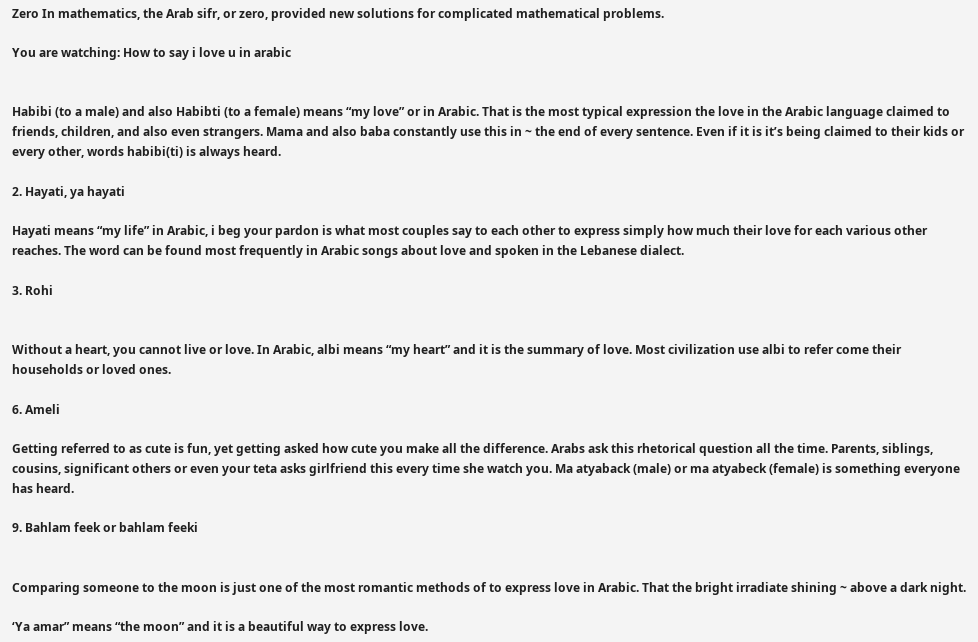Zero In mathematics, the Arab sifr, or zero, provided new solutions for complicated mathematical problems.

You are watching: How to say i love u in arabic


Habibi (to a male) and also Habibti (to a female) means “my love” or in Arabic. That is the most typical expression the love in the Arabic language claimed to friends, children, and also even strangers. Mama and also baba constantly use this in ~ the end of every sentence. Even if it is it’s being claimed to their kids or every other, words habibi(ti) is always heard.

2. Hayati, ya hayati

Hayati means “my life” in Arabic, i beg your pardon is what most couples say to each other to express simply how much their love for each various other reaches. The word can be found most frequently in Arabic songs about love and spoken in the Lebanese dialect.

3. Rohi


Without a heart, you cannot live or love. In Arabic, albi means “my heart” and it is the summary of love. Most civilization use albi to refer come their households or loved ones.

6. Ameli

Getting referred to as cute is fun, yet getting asked how cute you make all the difference. Arabs ask this rhetorical question all the time. Parents, siblings, cousins, significant others or even your teta asks girlfriend this every time she watch you. Ma atyaback (male) or ma atyabeck (female) is something everyone has heard.

9. Bahlam feek or bahlam feeki


Comparing someone to the moon is just one of the most romantic methods of to express love in Arabic. That the bright irradiate shining ~ above a dark night.

‘Ya amar” means “the moon” and it is a beautiful way to express love.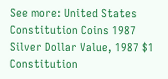See more: United States Constitution Coins 1987 Silver Dollar Value, 1987 $1 Constitution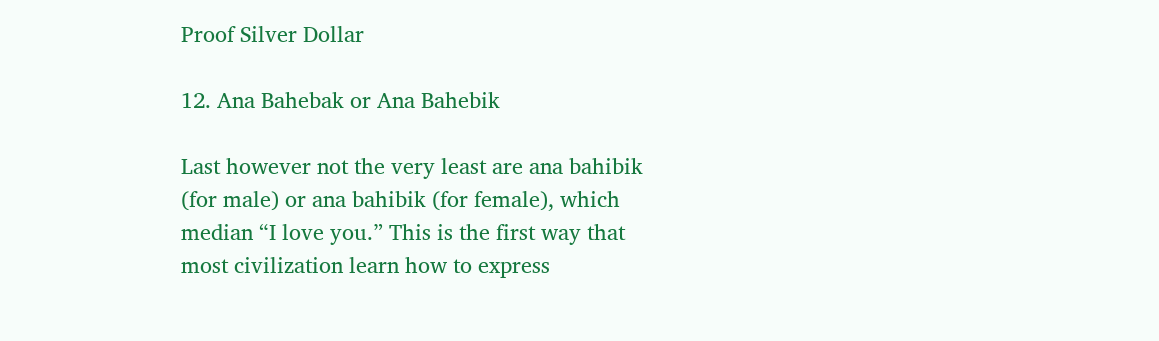Proof Silver Dollar

12. Ana Bahebak or Ana Bahebik

Last however not the very least are ana bahibik (for male) or ana bahibik (for female), which median “I love you.” This is the first way that most civilization learn how to express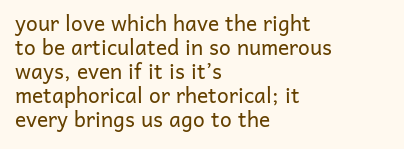your love which have the right to be articulated in so numerous ways, even if it is it’s metaphorical or rhetorical; it every brings us ago to the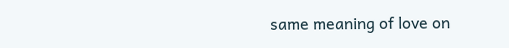same meaning of love on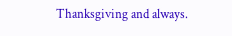Thanksgiving and always.